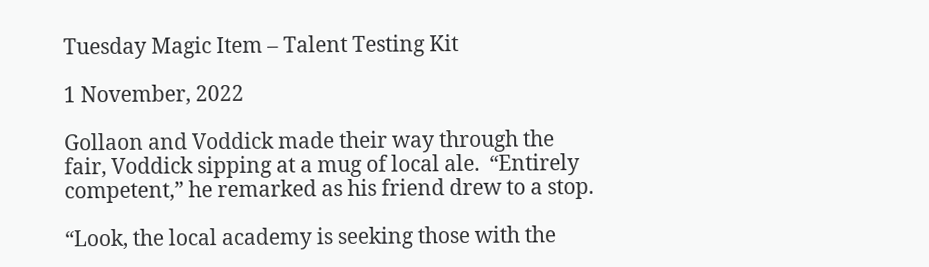Tuesday Magic Item – Talent Testing Kit

1 November, 2022

Gollaon and Voddick made their way through the fair, Voddick sipping at a mug of local ale.  “Entirely competent,” he remarked as his friend drew to a stop.

“Look, the local academy is seeking those with the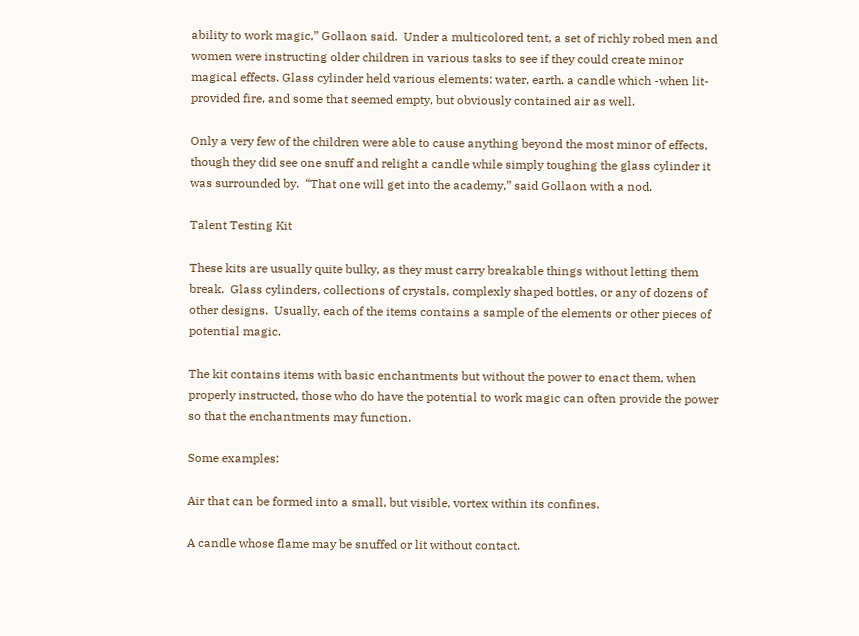ability to work magic,” Gollaon said.  Under a multicolored tent, a set of richly robed men and women were instructing older children in various tasks to see if they could create minor magical effects. Glass cylinder held various elements: water, earth. a candle which -when lit- provided fire, and some that seemed empty, but obviously contained air as well.

Only a very few of the children were able to cause anything beyond the most minor of effects, though they did see one snuff and relight a candle while simply toughing the glass cylinder it was surrounded by.  “That one will get into the academy,” said Gollaon with a nod.

Talent Testing Kit

These kits are usually quite bulky, as they must carry breakable things without letting them break.  Glass cylinders, collections of crystals, complexly shaped bottles, or any of dozens of other designs.  Usually, each of the items contains a sample of the elements or other pieces of potential magic.

The kit contains items with basic enchantments but without the power to enact them, when properly instructed, those who do have the potential to work magic can often provide the power so that the enchantments may function.

Some examples:

Air that can be formed into a small, but visible, vortex within its confines.

A candle whose flame may be snuffed or lit without contact.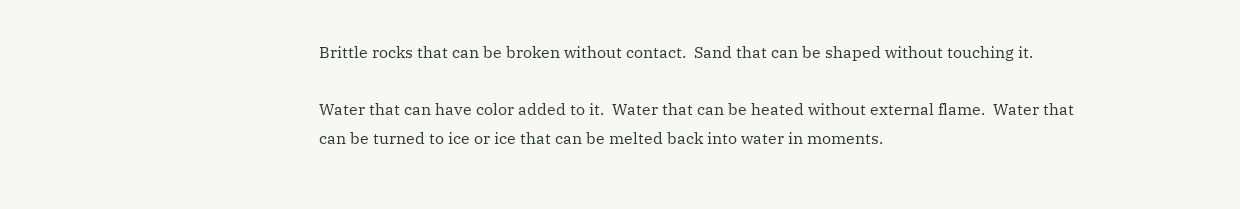Brittle rocks that can be broken without contact.  Sand that can be shaped without touching it.

Water that can have color added to it.  Water that can be heated without external flame.  Water that can be turned to ice or ice that can be melted back into water in moments.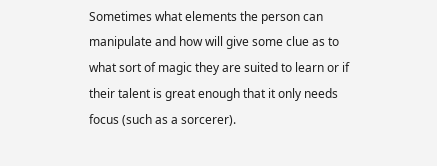Sometimes what elements the person can manipulate and how will give some clue as to what sort of magic they are suited to learn or if their talent is great enough that it only needs focus (such as a sorcerer).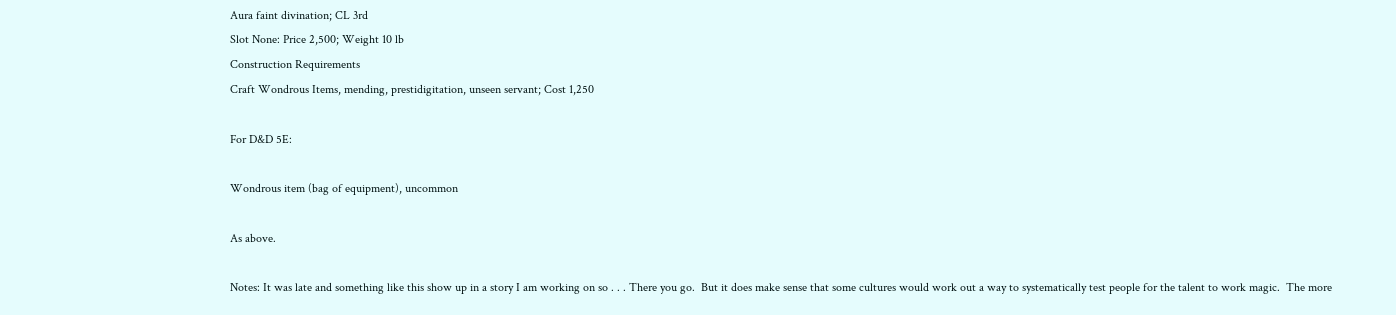Aura faint divination; CL 3rd
Slot None: Price 2,500; Weight 10 lb
Construction Requirements
Craft Wondrous Items, mending, prestidigitation, unseen servant; Cost 1,250

For D&D 5E:

Wondrous item (bag of equipment), uncommon

As above.

Notes: It was late and something like this show up in a story I am working on so . . . There you go.  But it does make sense that some cultures would work out a way to systematically test people for the talent to work magic.  The more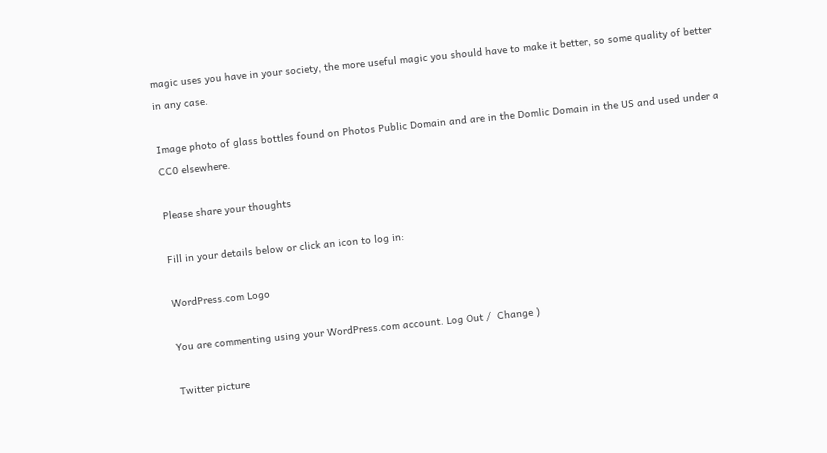magic uses you have in your society, the more useful magic you should have to make it better, so some quality of better in any case.

Image photo of glass bottles found on Photos Public Domain and are in the Domlic Domain in the US and used under a CC0 elsewhere.

Please share your thoughts

Fill in your details below or click an icon to log in:

WordPress.com Logo

You are commenting using your WordPress.com account. Log Out /  Change )

Twitter picture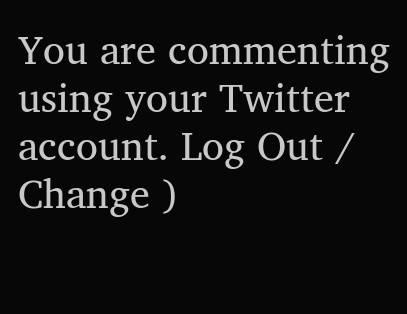You are commenting using your Twitter account. Log Out /  Change )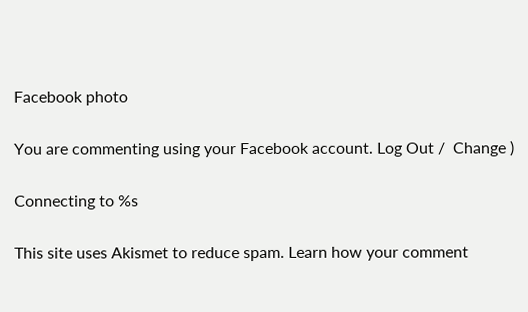Facebook photo

You are commenting using your Facebook account. Log Out /  Change )

Connecting to %s

This site uses Akismet to reduce spam. Learn how your comment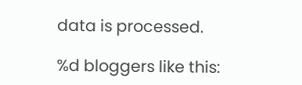data is processed.

%d bloggers like this: